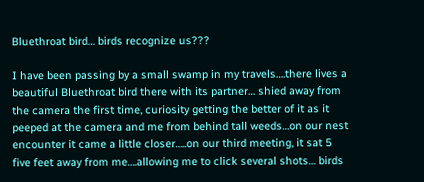Bluethroat bird… birds recognize us???

I have been passing by a small swamp in my travels….there lives a beautiful Bluethroat bird there with its partner… shied away from the camera the first time, curiosity getting the better of it as it peeped at the camera and me from behind tall weeds…on our nest encounter it came a little closer…..on our third meeting, it sat 5 five feet away from me….allowing me to click several shots… birds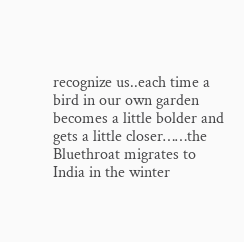recognize us..each time a bird in our own garden becomes a little bolder and gets a little closer……the Bluethroat migrates to India in the winter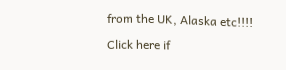from the UK, Alaska etc!!!!

Click here if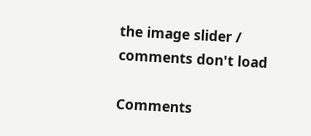the image slider / comments don't load

Comments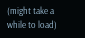(might take a while to load)